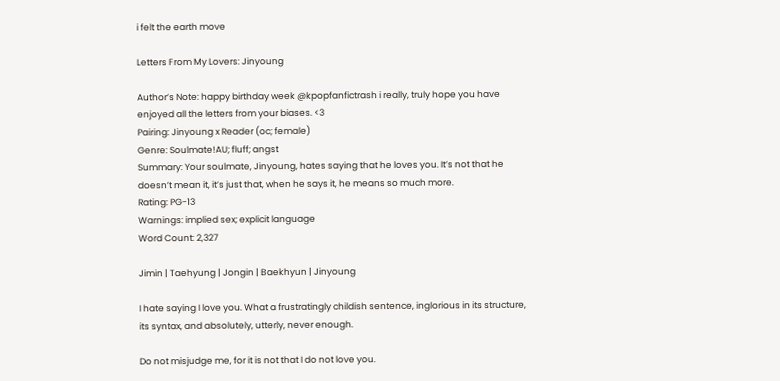i felt the earth move

Letters From My Lovers: Jinyoung

Author’s Note: happy birthday week @kpopfanfictrash i really, truly hope you have enjoyed all the letters from your biases. <3
Pairing: Jinyoung x Reader (oc; female)
Genre: Soulmate!AU; fluff; angst
Summary: Your soulmate, Jinyoung, hates saying that he loves you. It’s not that he doesn’t mean it, it’s just that, when he says it, he means so much more.
Rating: PG-13
Warnings: implied sex; explicit language
Word Count: 2,327

Jimin | Taehyung | Jongin | Baekhyun | Jinyoung

I hate saying I love you. What a frustratingly childish sentence, inglorious in its structure, its syntax, and absolutely, utterly, never enough.

Do not misjudge me, for it is not that I do not love you.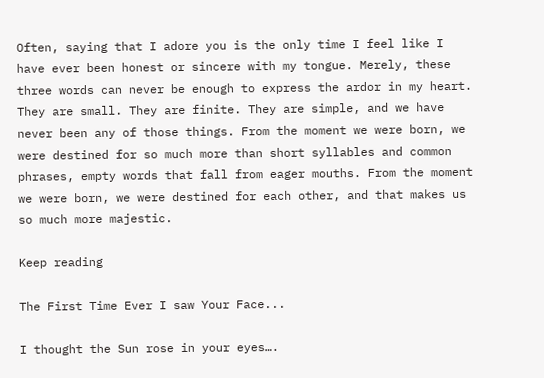Often, saying that I adore you is the only time I feel like I have ever been honest or sincere with my tongue. Merely, these three words can never be enough to express the ardor in my heart. They are small. They are finite. They are simple, and we have never been any of those things. From the moment we were born, we were destined for so much more than short syllables and common phrases, empty words that fall from eager mouths. From the moment we were born, we were destined for each other, and that makes us so much more majestic.

Keep reading

The First Time Ever I saw Your Face...

I thought the Sun rose in your eyes….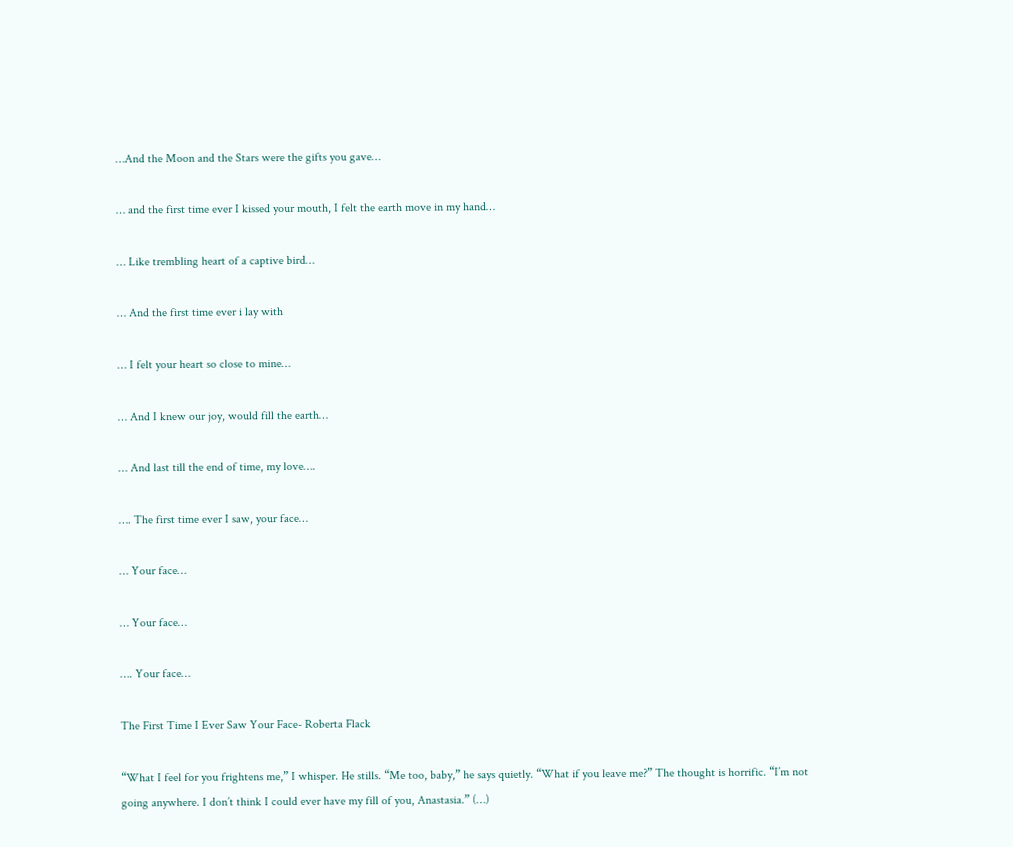…And the Moon and the Stars were the gifts you gave…

… and the first time ever I kissed your mouth, I felt the earth move in my hand…

… Like trembling heart of a captive bird…

… And the first time ever i lay with

… I felt your heart so close to mine…

… And I knew our joy, would fill the earth…

… And last till the end of time, my love….

…. The first time ever I saw, your face…

… Your face…

… Your face…

…. Your face…

The First Time I Ever Saw Your Face- Roberta Flack

“What I feel for you frightens me,” I whisper. He stills. “Me too, baby,” he says quietly. “What if you leave me?” The thought is horrific. “I’m not going anywhere. I don’t think I could ever have my fill of you, Anastasia.” (…)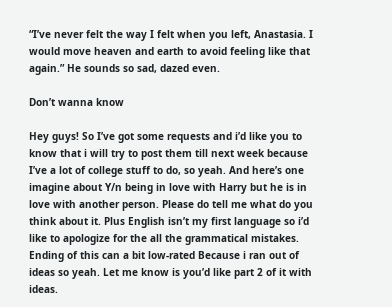“I’ve never felt the way I felt when you left, Anastasia. I would move heaven and earth to avoid feeling like that again.” He sounds so sad, dazed even.

Don’t wanna know

Hey guys! So I’ve got some requests and i’d like you to know that i will try to post them till next week because I’ve a lot of college stuff to do, so yeah. And here’s one imagine about Y/n being in love with Harry but he is in love with another person. Please do tell me what do you think about it. Plus English isn’t my first language so i’d like to apologize for the all the grammatical mistakes. Ending of this can a bit low-rated Because i ran out of ideas so yeah. Let me know is you’d like part 2 of it with ideas.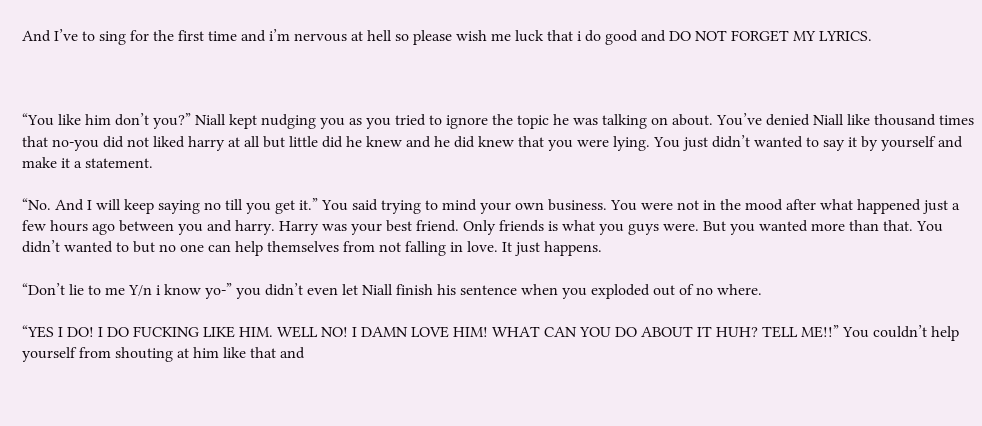And I’ve to sing for the first time and i’m nervous at hell so please wish me luck that i do good and DO NOT FORGET MY LYRICS.



“You like him don’t you?” Niall kept nudging you as you tried to ignore the topic he was talking on about. You’ve denied Niall like thousand times that no-you did not liked harry at all but little did he knew and he did knew that you were lying. You just didn’t wanted to say it by yourself and make it a statement.

“No. And I will keep saying no till you get it.” You said trying to mind your own business. You were not in the mood after what happened just a few hours ago between you and harry. Harry was your best friend. Only friends is what you guys were. But you wanted more than that. You didn’t wanted to but no one can help themselves from not falling in love. It just happens.

“Don’t lie to me Y/n i know yo-” you didn’t even let Niall finish his sentence when you exploded out of no where.

“YES I DO! I DO FUCKING LIKE HIM. WELL NO! I DAMN LOVE HIM! WHAT CAN YOU DO ABOUT IT HUH? TELL ME!!” You couldn’t help yourself from shouting at him like that and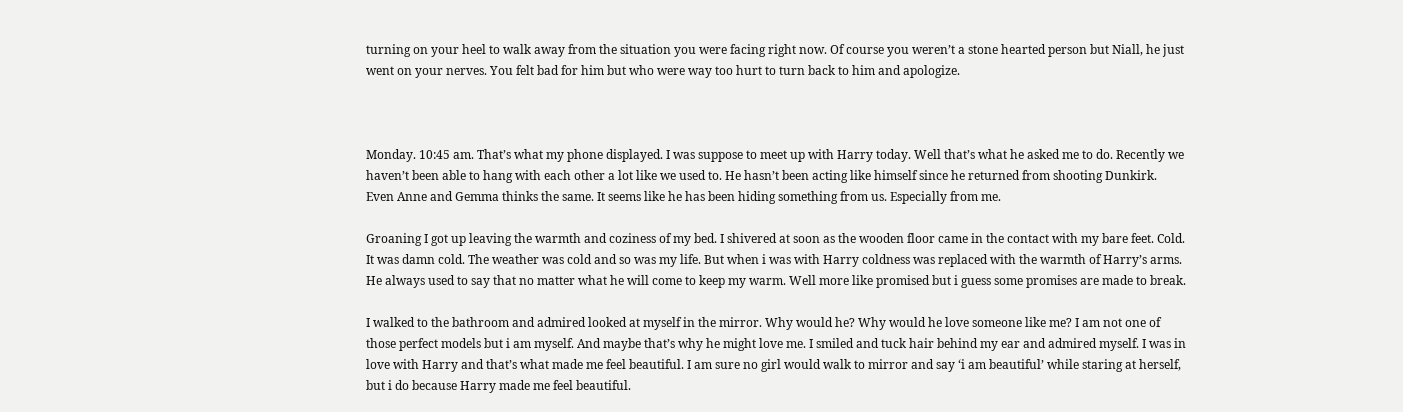turning on your heel to walk away from the situation you were facing right now. Of course you weren’t a stone hearted person but Niall, he just went on your nerves. You felt bad for him but who were way too hurt to turn back to him and apologize.



Monday. 10:45 am. That’s what my phone displayed. I was suppose to meet up with Harry today. Well that’s what he asked me to do. Recently we haven’t been able to hang with each other a lot like we used to. He hasn’t been acting like himself since he returned from shooting Dunkirk. Even Anne and Gemma thinks the same. It seems like he has been hiding something from us. Especially from me.

Groaning I got up leaving the warmth and coziness of my bed. I shivered at soon as the wooden floor came in the contact with my bare feet. Cold. It was damn cold. The weather was cold and so was my life. But when i was with Harry coldness was replaced with the warmth of Harry’s arms. He always used to say that no matter what he will come to keep my warm. Well more like promised but i guess some promises are made to break.

I walked to the bathroom and admired looked at myself in the mirror. Why would he? Why would he love someone like me? I am not one of those perfect models but i am myself. And maybe that’s why he might love me. I smiled and tuck hair behind my ear and admired myself. I was in love with Harry and that’s what made me feel beautiful. I am sure no girl would walk to mirror and say ‘i am beautiful’ while staring at herself, but i do because Harry made me feel beautiful.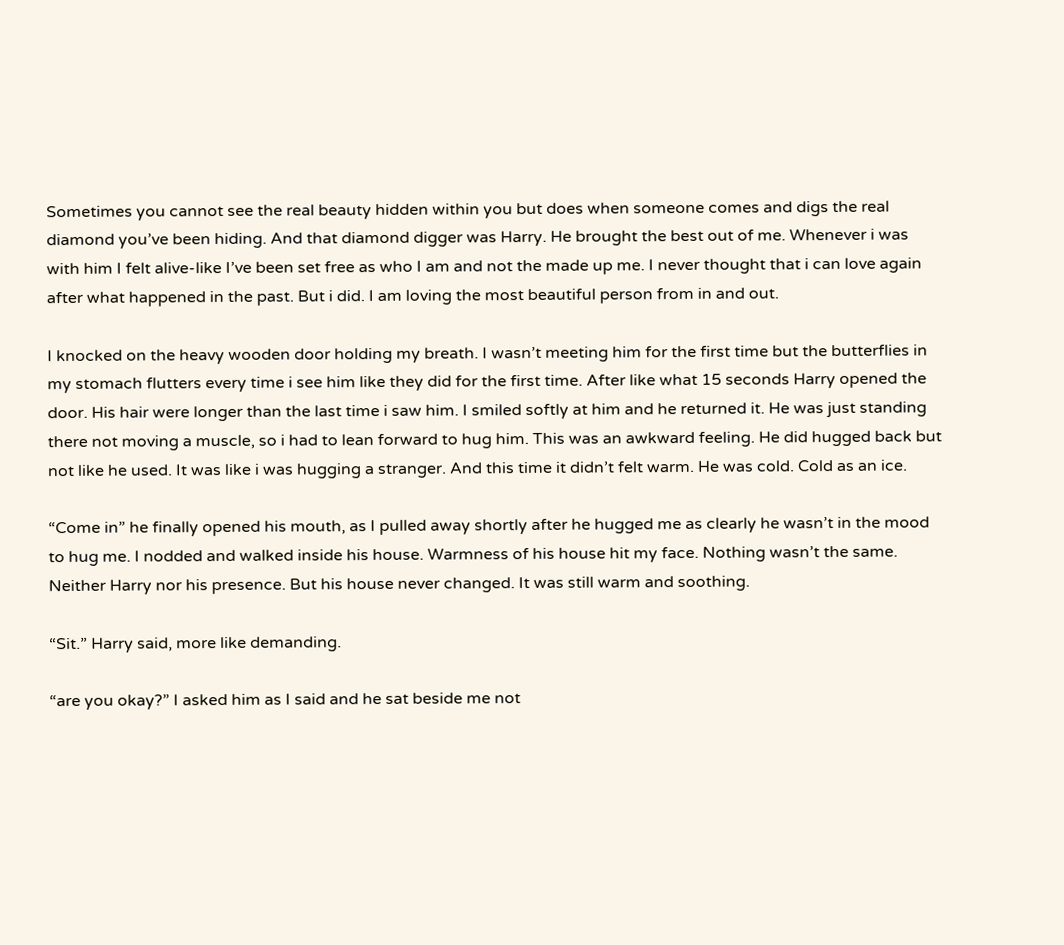Sometimes you cannot see the real beauty hidden within you but does when someone comes and digs the real diamond you’ve been hiding. And that diamond digger was Harry. He brought the best out of me. Whenever i was with him I felt alive-like I’ve been set free as who I am and not the made up me. I never thought that i can love again after what happened in the past. But i did. I am loving the most beautiful person from in and out.

I knocked on the heavy wooden door holding my breath. I wasn’t meeting him for the first time but the butterflies in my stomach flutters every time i see him like they did for the first time. After like what 15 seconds Harry opened the door. His hair were longer than the last time i saw him. I smiled softly at him and he returned it. He was just standing there not moving a muscle, so i had to lean forward to hug him. This was an awkward feeling. He did hugged back but not like he used. It was like i was hugging a stranger. And this time it didn’t felt warm. He was cold. Cold as an ice.

“Come in” he finally opened his mouth, as I pulled away shortly after he hugged me as clearly he wasn’t in the mood to hug me. I nodded and walked inside his house. Warmness of his house hit my face. Nothing wasn’t the same. Neither Harry nor his presence. But his house never changed. It was still warm and soothing.

“Sit.” Harry said, more like demanding.

“are you okay?” I asked him as I said and he sat beside me not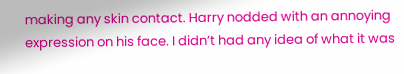making any skin contact. Harry nodded with an annoying expression on his face. I didn’t had any idea of what it was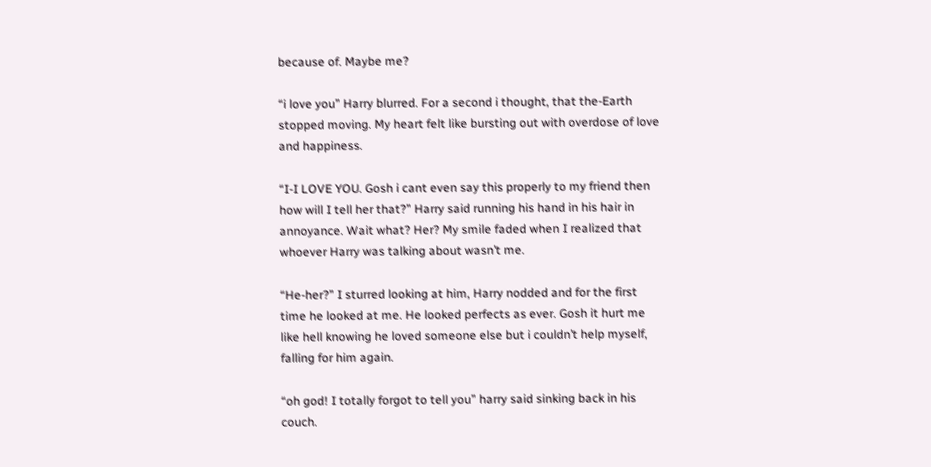because of. Maybe me?

“i love you” Harry blurred. For a second i thought, that the-Earth stopped moving. My heart felt like bursting out with overdose of love and happiness.

“I-I LOVE YOU. Gosh i cant even say this properly to my friend then how will I tell her that?” Harry said running his hand in his hair in annoyance. Wait what? Her? My smile faded when I realized that whoever Harry was talking about wasn’t me.

“He-her?” I sturred looking at him, Harry nodded and for the first time he looked at me. He looked perfects as ever. Gosh it hurt me like hell knowing he loved someone else but i couldn’t help myself, falling for him again.

“oh god! I totally forgot to tell you” harry said sinking back in his couch.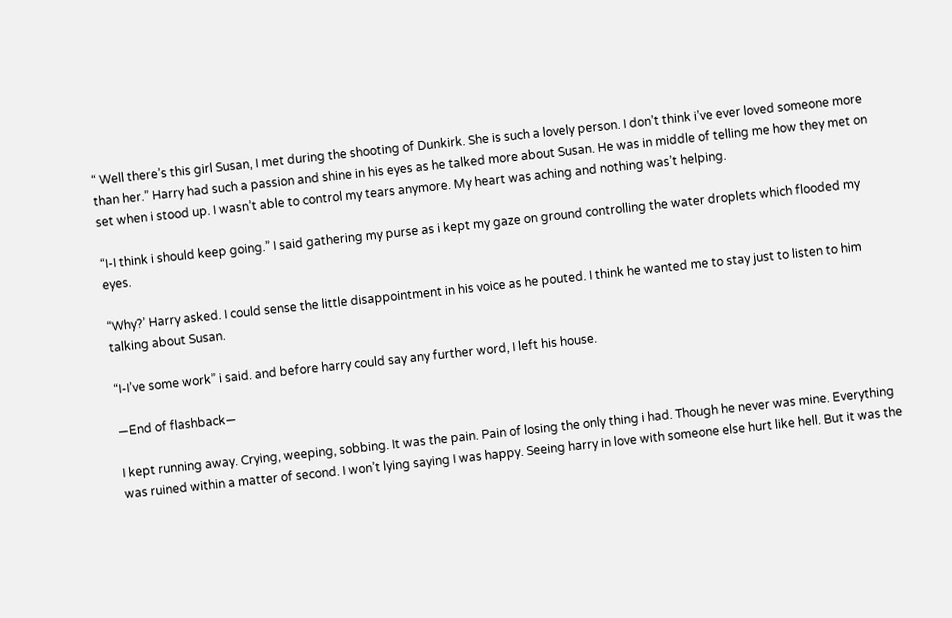“ Well there’s this girl Susan, I met during the shooting of Dunkirk. She is such a lovely person. I don’t think i’ve ever loved someone more than her.” Harry had such a passion and shine in his eyes as he talked more about Susan. He was in middle of telling me how they met on set when i stood up. I wasn’t able to control my tears anymore. My heart was aching and nothing was’t helping.

“I-I think i should keep going.” I said gathering my purse as i kept my gaze on ground controlling the water droplets which flooded my eyes.

“Why?’ Harry asked. I could sense the little disappointment in his voice as he pouted. I think he wanted me to stay just to listen to him talking about Susan.

“I-I’ve some work” i said. and before harry could say any further word, I left his house.

—End of flashback—

I kept running away. Crying, weeping, sobbing. It was the pain. Pain of losing the only thing i had. Though he never was mine. Everything was ruined within a matter of second. I won’t lying saying I was happy. Seeing harry in love with someone else hurt like hell. But it was the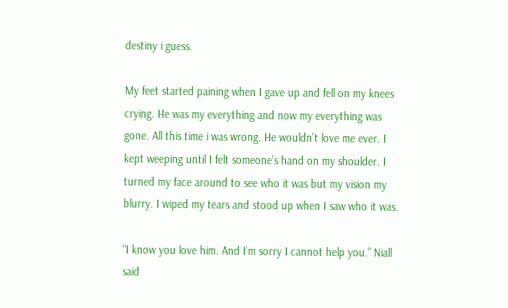destiny i guess.

My feet started paining when I gave up and fell on my knees crying. He was my everything and now my everything was gone. All this time i was wrong. He wouldn’t love me ever. I kept weeping until I felt someone’s hand on my shoulder. I turned my face around to see who it was but my vision my blurry. I wiped my tears and stood up when I saw who it was.

“I know you love him. And I’m sorry I cannot help you.” Niall said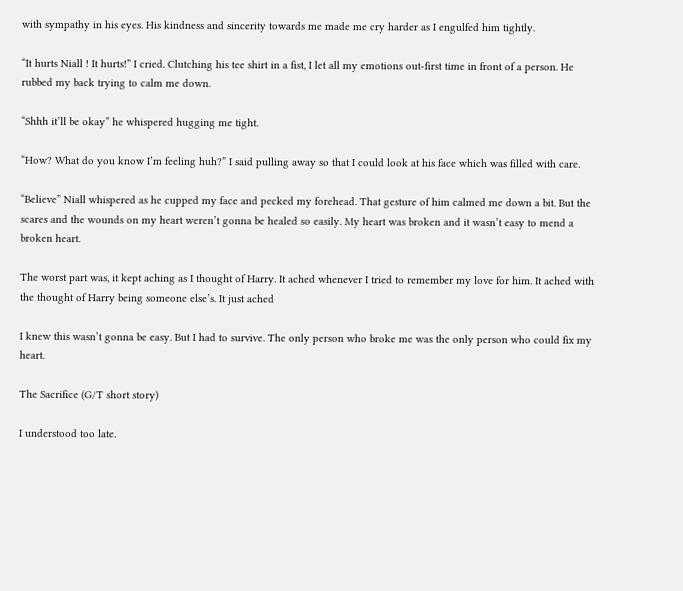with sympathy in his eyes. His kindness and sincerity towards me made me cry harder as I engulfed him tightly.

“It hurts Niall ! It hurts!” I cried. Clutching his tee shirt in a fist, I let all my emotions out-first time in front of a person. He rubbed my back trying to calm me down.

“Shhh it’ll be okay” he whispered hugging me tight.

“How? What do you know I’m feeling huh?” I said pulling away so that I could look at his face which was filled with care.

“Believe” Niall whispered as he cupped my face and pecked my forehead. That gesture of him calmed me down a bit. But the scares and the wounds on my heart weren’t gonna be healed so easily. My heart was broken and it wasn’t easy to mend a broken heart.

The worst part was, it kept aching as I thought of Harry. It ached whenever I tried to remember my love for him. It ached with the thought of Harry being someone else’s. It just ached

I knew this wasn’t gonna be easy. But I had to survive. The only person who broke me was the only person who could fix my heart.

The Sacrifice (G/T short story)

I understood too late.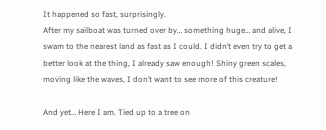It happened so fast, surprisingly.
After my sailboat was turned over by… something huge… and alive, I swam to the nearest land as fast as I could. I didn’t even try to get a better look at the thing, I already saw enough! Shiny green scales, moving like the waves, I don’t want to see more of this creature!

And yet… Here I am. Tied up to a tree on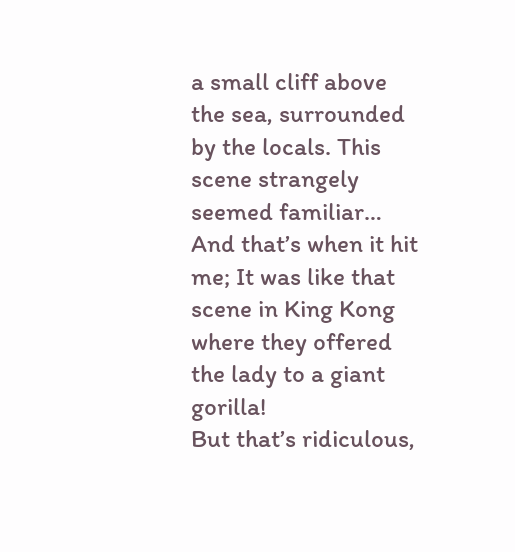a small cliff above the sea, surrounded by the locals. This scene strangely seemed familiar…
And that’s when it hit me; It was like that scene in King Kong where they offered the lady to a giant gorilla!
But that’s ridiculous,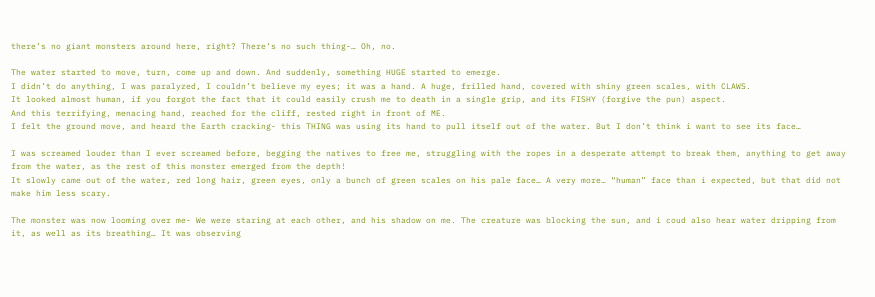there’s no giant monsters around here, right? There’s no such thing-… Oh, no.

The water started to move, turn, come up and down. And suddenly, something HUGE started to emerge.
I didn’t do anything, I was paralyzed, I couldn’t believe my eyes; it was a hand. A huge, frilled hand, covered with shiny green scales, with CLAWS.
It looked almost human, if you forgot the fact that it could easily crush me to death in a single grip, and its FISHY (forgive the pun) aspect.
And this terrifying, menacing hand, reached for the cliff, rested right in front of ME.
I felt the ground move, and heard the Earth cracking- this THING was using its hand to pull itself out of the water. But I don’t think i want to see its face…

I was screamed louder than I ever screamed before, begging the natives to free me, struggling with the ropes in a desperate attempt to break them, anything to get away from the water, as the rest of this monster emerged from the depth!
It slowly came out of the water, red long hair, green eyes, only a bunch of green scales on his pale face… A very more… “human” face than i expected, but that did not make him less scary.

The monster was now looming over me- We were staring at each other, and his shadow on me. The creature was blocking the sun, and i coud also hear water dripping from it, as well as its breathing… It was observing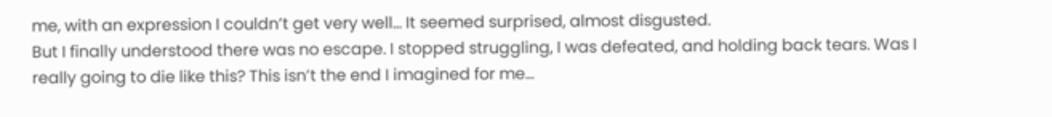me, with an expression I couldn’t get very well… It seemed surprised, almost disgusted.
But I finally understood there was no escape. I stopped struggling, I was defeated, and holding back tears. Was I really going to die like this? This isn’t the end I imagined for me…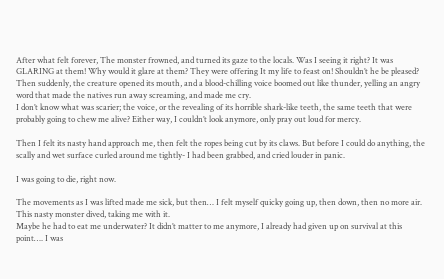After what felt forever, The monster frowned, and turned its gaze to the locals. Was I seeing it right? It was GLARING at them! Why would it glare at them? They were offering It my life to feast on! Shouldn’t he be pleased?
Then suddenly, the creature opened its mouth, and a blood-chilling voice boomed out like thunder, yelling an angry word that made the natives run away screaming, and made me cry.
I don’t know what was scarier; the voice, or the revealing of its horrible shark-like teeth, the same teeth that were probably going to chew me alive? Either way, I couldn’t look anymore, only pray out loud for mercy.

Then I felt its nasty hand approach me, then felt the ropes being cut by its claws. But before I could do anything, the scally and wet surface curled around me tightly- I had been grabbed, and cried louder in panic.

I was going to die, right now.

The movements as I was lifted made me sick, but then… I felt myself quicky going up, then down, then no more air.
This nasty monster dived, taking me with it.
Maybe he had to eat me underwater? It didn’t matter to me anymore, I already had given up on survival at this point…. I was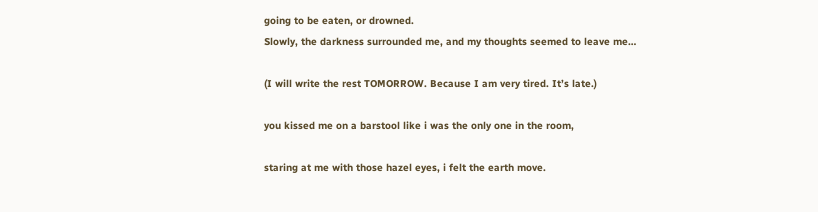going to be eaten, or drowned.
Slowly, the darkness surrounded me, and my thoughts seemed to leave me…

(I will write the rest TOMORROW. Because I am very tired. It’s late.)

you kissed me on a barstool like i was the only one in the room,

staring at me with those hazel eyes, i felt the earth move.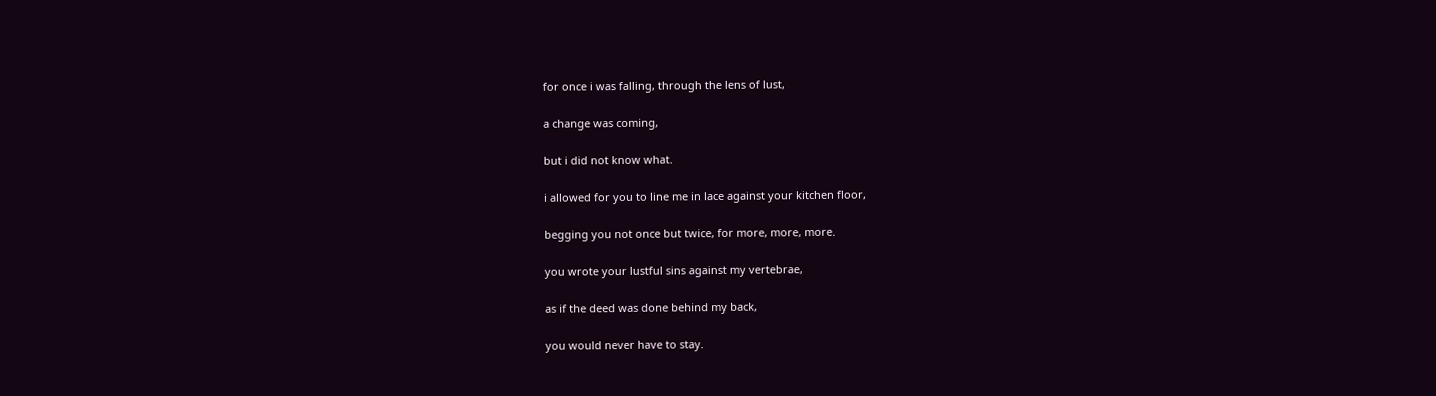for once i was falling, through the lens of lust,

a change was coming,

but i did not know what.

i allowed for you to line me in lace against your kitchen floor,

begging you not once but twice, for more, more, more.

you wrote your lustful sins against my vertebrae,

as if the deed was done behind my back,

you would never have to stay.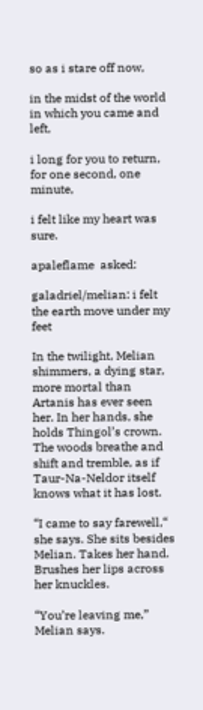so as i stare off now,

in the midst of the world in which you came and left,

i long for you to return, for one second, one minute,

i felt like my heart was sure.

apaleflame  asked:

galadriel/melian: i felt the earth move under my feet

In the twilight, Melian shimmers, a dying star, more mortal than Artanis has ever seen her. In her hands, she holds Thingol’s crown. The woods breathe and shift and tremble, as if Taur-Na-Neldor itself knows what it has lost.

“I came to say farewell,“ she says. She sits besides Melian. Takes her hand. Brushes her lips across her knuckles.

“You’re leaving me,” Melian says.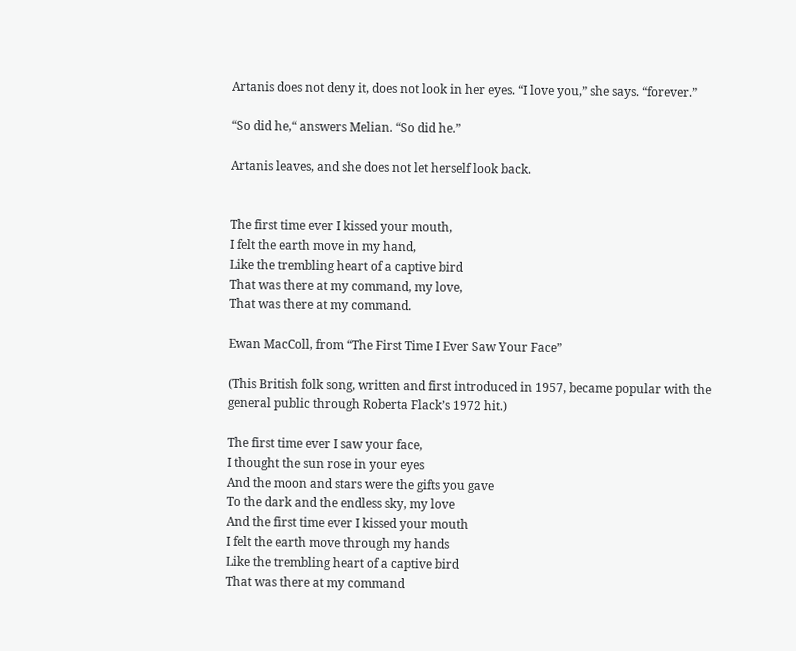Artanis does not deny it, does not look in her eyes. “I love you,” she says. “forever.”

“So did he,“ answers Melian. “So did he.”

Artanis leaves, and she does not let herself look back.


The first time ever I kissed your mouth,
I felt the earth move in my hand,
Like the trembling heart of a captive bird
That was there at my command, my love,
That was there at my command.

Ewan MacColl, from “The First Time I Ever Saw Your Face”

(This British folk song, written and first introduced in 1957, became popular with the general public through Roberta Flack’s 1972 hit.)

The first time ever I saw your face,
I thought the sun rose in your eyes
And the moon and stars were the gifts you gave
To the dark and the endless sky, my love
And the first time ever I kissed your mouth
I felt the earth move through my hands
Like the trembling heart of a captive bird
That was there at my command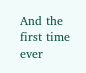And the first time ever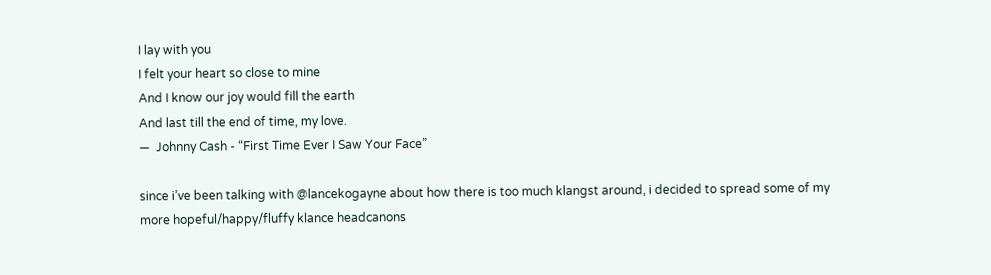I lay with you
I felt your heart so close to mine
And I know our joy would fill the earth
And last till the end of time, my love.
—  Johnny Cash - “First Time Ever I Saw Your Face”

since i’ve been talking with @lancekogayne about how there is too much klangst around, i decided to spread some of my more hopeful/happy/fluffy klance headcanons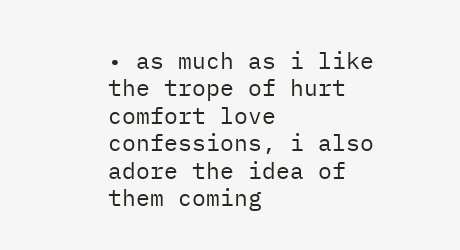• as much as i like the trope of hurt comfort love confessions, i also adore the idea of them coming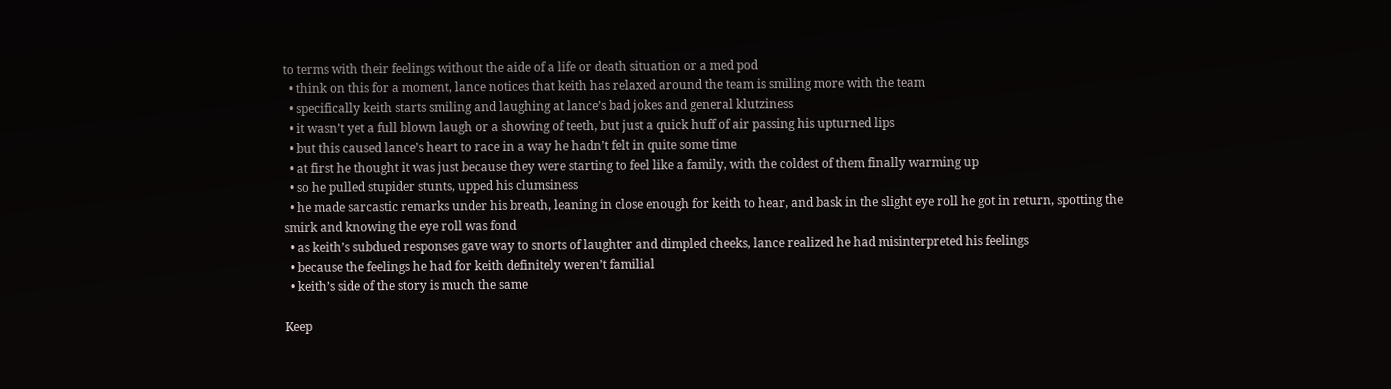to terms with their feelings without the aide of a life or death situation or a med pod
  • think on this for a moment, lance notices that keith has relaxed around the team is smiling more with the team
  • specifically keith starts smiling and laughing at lance’s bad jokes and general klutziness
  • it wasn’t yet a full blown laugh or a showing of teeth, but just a quick huff of air passing his upturned lips
  • but this caused lance’s heart to race in a way he hadn’t felt in quite some time
  • at first he thought it was just because they were starting to feel like a family, with the coldest of them finally warming up
  • so he pulled stupider stunts, upped his clumsiness
  • he made sarcastic remarks under his breath, leaning in close enough for keith to hear, and bask in the slight eye roll he got in return, spotting the smirk and knowing the eye roll was fond
  • as keith’s subdued responses gave way to snorts of laughter and dimpled cheeks, lance realized he had misinterpreted his feelings
  • because the feelings he had for keith definitely weren’t familial
  • keith’s side of the story is much the same

Keep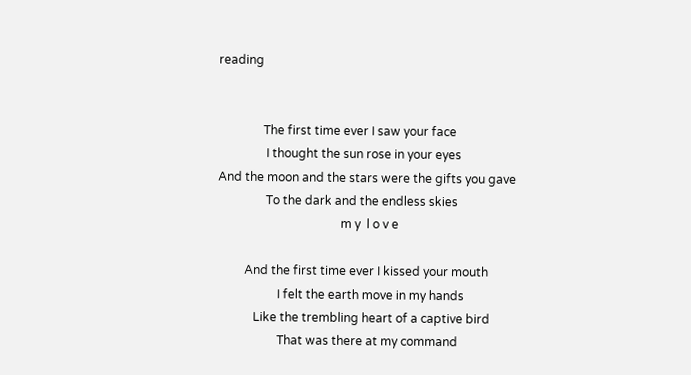reading


               The first time ever I saw your face
                I thought the sun rose in your eyes
And the moon and the stars were the gifts you gave
                To the dark and the endless skies
                                         m y  l o v e

         And the first time ever I kissed your mouth
                    I felt the earth move in my hands
            Like the trembling heart of a captive bird
                    That was there at my command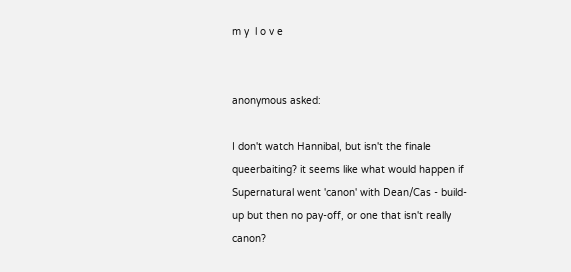m y  l o v e


anonymous asked:

I don't watch Hannibal, but isn't the finale queerbaiting? it seems like what would happen if Supernatural went 'canon' with Dean/Cas - build-up but then no pay-off, or one that isn't really canon?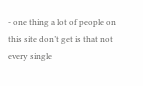- one thing a lot of people on this site don’t get is that not every single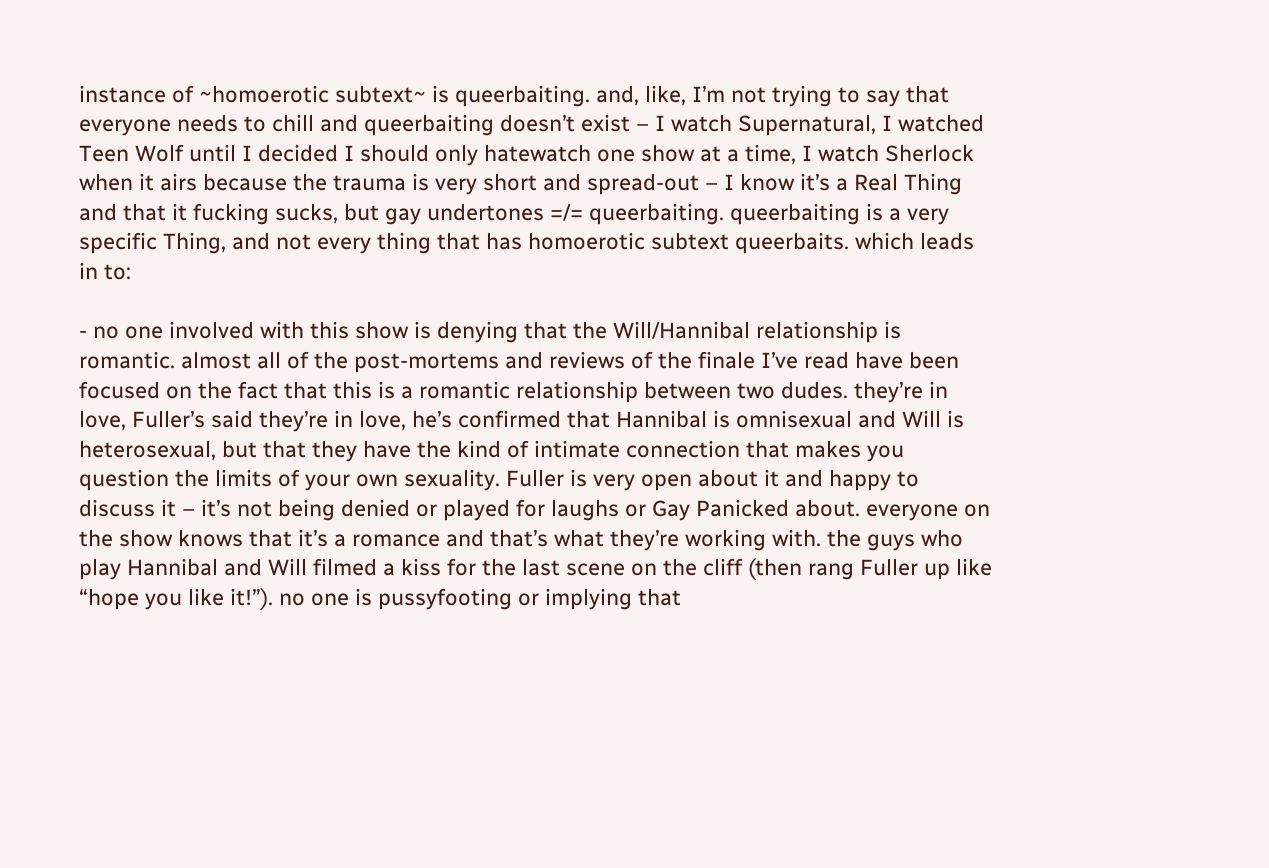instance of ~homoerotic subtext~ is queerbaiting. and, like, I’m not trying to say that everyone needs to chill and queerbaiting doesn’t exist – I watch Supernatural, I watched Teen Wolf until I decided I should only hatewatch one show at a time, I watch Sherlock when it airs because the trauma is very short and spread-out – I know it’s a Real Thing and that it fucking sucks, but gay undertones =/= queerbaiting. queerbaiting is a very specific Thing, and not every thing that has homoerotic subtext queerbaits. which leads in to:

- no one involved with this show is denying that the Will/Hannibal relationship is romantic. almost all of the post-mortems and reviews of the finale I’ve read have been focused on the fact that this is a romantic relationship between two dudes. they’re in love, Fuller’s said they’re in love, he’s confirmed that Hannibal is omnisexual and Will is heterosexual, but that they have the kind of intimate connection that makes you question the limits of your own sexuality. Fuller is very open about it and happy to discuss it – it’s not being denied or played for laughs or Gay Panicked about. everyone on the show knows that it’s a romance and that’s what they’re working with. the guys who play Hannibal and Will filmed a kiss for the last scene on the cliff (then rang Fuller up like “hope you like it!”). no one is pussyfooting or implying that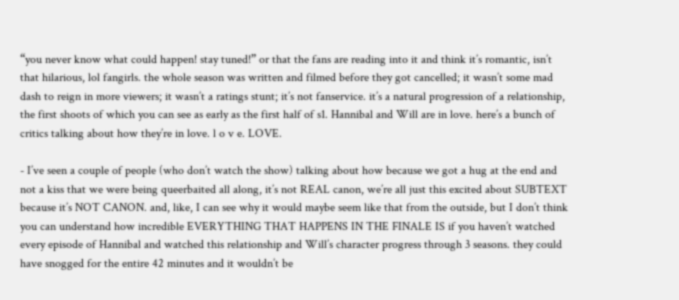“you never know what could happen! stay tuned!” or that the fans are reading into it and think it’s romantic, isn’t that hilarious, lol fangirls. the whole season was written and filmed before they got cancelled; it wasn’t some mad dash to reign in more viewers; it wasn’t a ratings stunt; it’s not fanservice. it’s a natural progression of a relationship, the first shoots of which you can see as early as the first half of s1. Hannibal and Will are in love. here’s a bunch of critics talking about how they’re in love. l o v e. LOVE.

- I’ve seen a couple of people (who don’t watch the show) talking about how because we got a hug at the end and not a kiss that we were being queerbaited all along, it’s not REAL canon, we’re all just this excited about SUBTEXT because it’s NOT CANON. and, like, I can see why it would maybe seem like that from the outside, but I don’t think you can understand how incredible EVERYTHING THAT HAPPENS IN THE FINALE IS if you haven’t watched every episode of Hannibal and watched this relationship and Will’s character progress through 3 seasons. they could have snogged for the entire 42 minutes and it wouldn’t be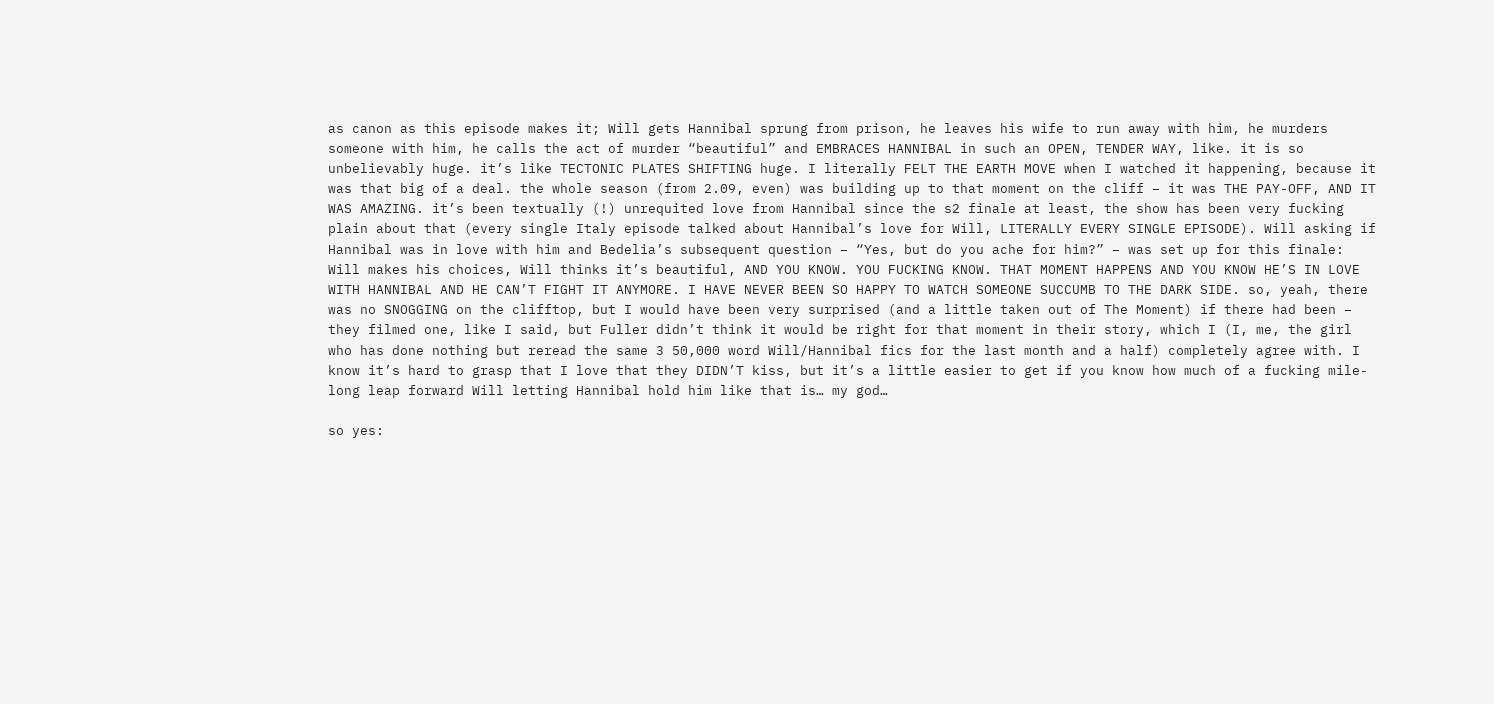as canon as this episode makes it; Will gets Hannibal sprung from prison, he leaves his wife to run away with him, he murders someone with him, he calls the act of murder “beautiful” and EMBRACES HANNIBAL in such an OPEN, TENDER WAY, like. it is so unbelievably huge. it’s like TECTONIC PLATES SHIFTING huge. I literally FELT THE EARTH MOVE when I watched it happening, because it was that big of a deal. the whole season (from 2.09, even) was building up to that moment on the cliff – it was THE PAY-OFF, AND IT WAS AMAZING. it’s been textually (!) unrequited love from Hannibal since the s2 finale at least, the show has been very fucking plain about that (every single Italy episode talked about Hannibal’s love for Will, LITERALLY EVERY SINGLE EPISODE). Will asking if Hannibal was in love with him and Bedelia’s subsequent question – “Yes, but do you ache for him?” – was set up for this finale: Will makes his choices, Will thinks it’s beautiful, AND YOU KNOW. YOU FUCKING KNOW. THAT MOMENT HAPPENS AND YOU KNOW HE’S IN LOVE WITH HANNIBAL AND HE CAN’T FIGHT IT ANYMORE. I HAVE NEVER BEEN SO HAPPY TO WATCH SOMEONE SUCCUMB TO THE DARK SIDE. so, yeah, there was no SNOGGING on the clifftop, but I would have been very surprised (and a little taken out of The Moment) if there had been – they filmed one, like I said, but Fuller didn’t think it would be right for that moment in their story, which I (I, me, the girl who has done nothing but reread the same 3 50,000 word Will/Hannibal fics for the last month and a half) completely agree with. I know it’s hard to grasp that I love that they DIDN’T kiss, but it’s a little easier to get if you know how much of a fucking mile-long leap forward Will letting Hannibal hold him like that is… my god…

so yes: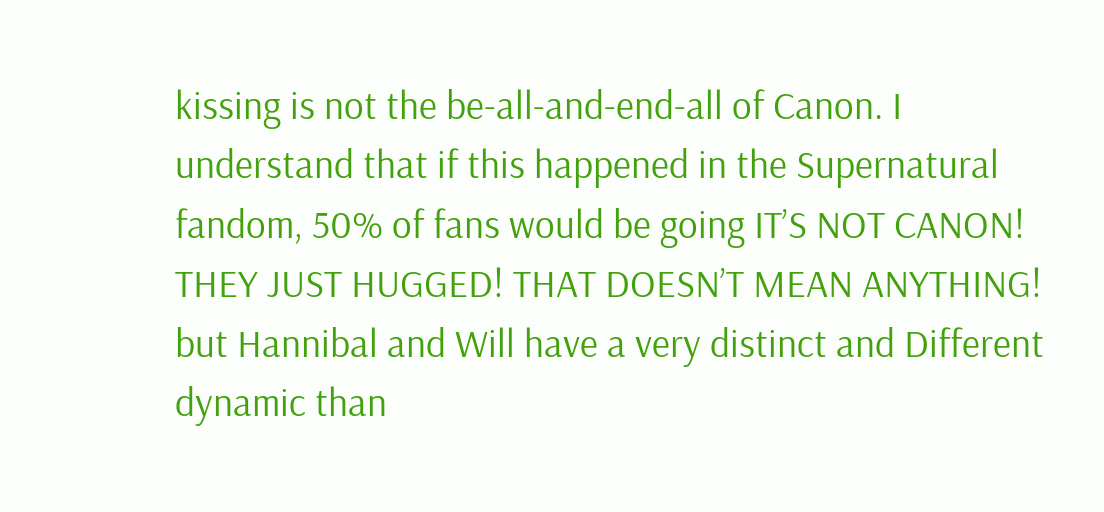kissing is not the be-all-and-end-all of Canon. I understand that if this happened in the Supernatural fandom, 50% of fans would be going IT’S NOT CANON! THEY JUST HUGGED! THAT DOESN’T MEAN ANYTHING! but Hannibal and Will have a very distinct and Different dynamic than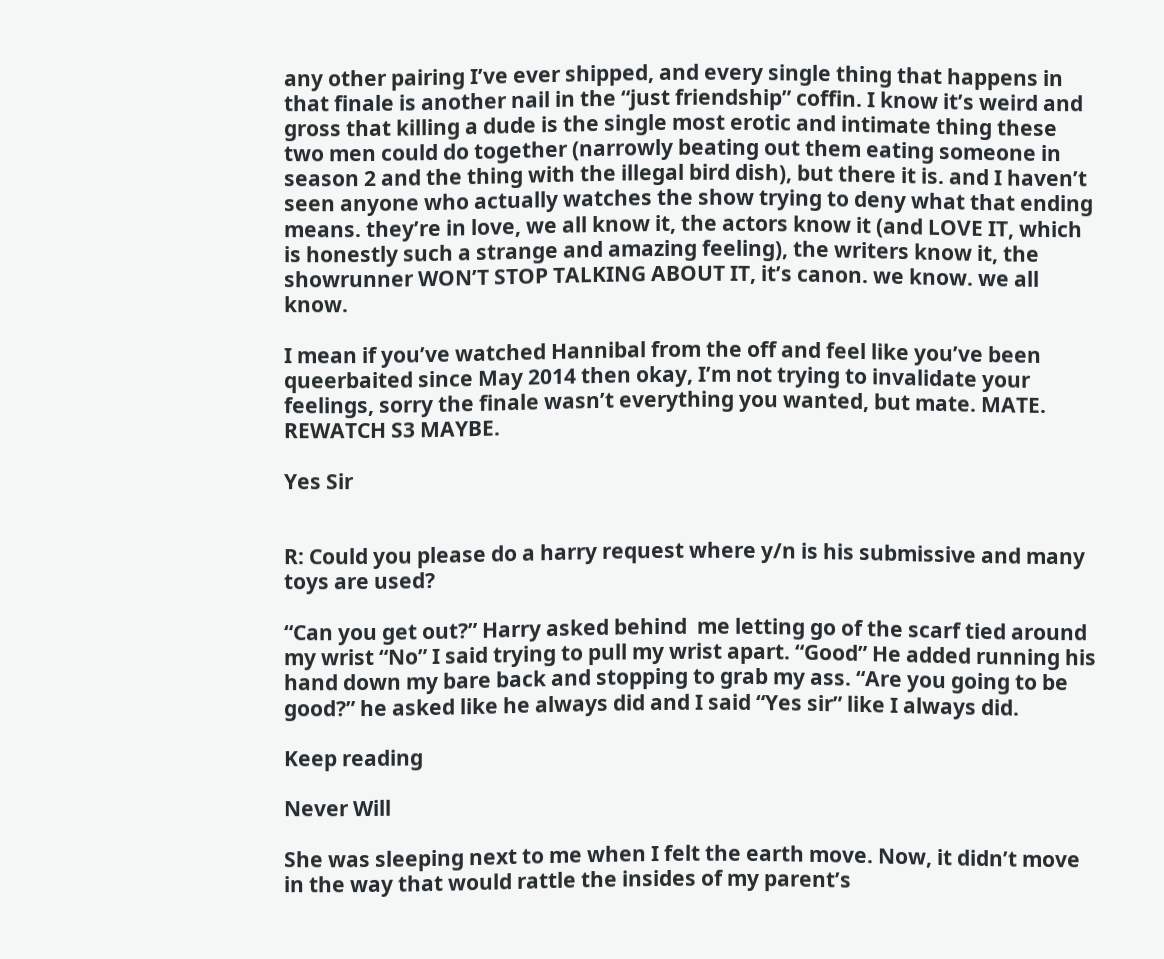any other pairing I’ve ever shipped, and every single thing that happens in that finale is another nail in the “just friendship” coffin. I know it’s weird and gross that killing a dude is the single most erotic and intimate thing these two men could do together (narrowly beating out them eating someone in season 2 and the thing with the illegal bird dish), but there it is. and I haven’t seen anyone who actually watches the show trying to deny what that ending means. they’re in love, we all know it, the actors know it (and LOVE IT, which is honestly such a strange and amazing feeling), the writers know it, the showrunner WON’T STOP TALKING ABOUT IT, it’s canon. we know. we all know.

I mean if you’ve watched Hannibal from the off and feel like you’ve been queerbaited since May 2014 then okay, I’m not trying to invalidate your feelings, sorry the finale wasn’t everything you wanted, but mate. MATE. REWATCH S3 MAYBE.

Yes Sir


R: Could you please do a harry request where y/n is his submissive and many toys are used?

“Can you get out?” Harry asked behind  me letting go of the scarf tied around my wrist “No” I said trying to pull my wrist apart. “Good” He added running his hand down my bare back and stopping to grab my ass. “Are you going to be good?” he asked like he always did and I said “Yes sir” like I always did.

Keep reading

Never Will

She was sleeping next to me when I felt the earth move. Now, it didn’t move in the way that would rattle the insides of my parent’s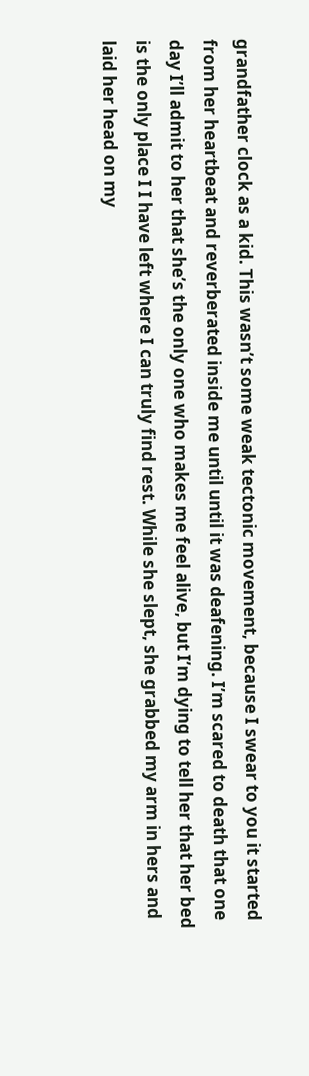grandfather clock as a kid. This wasn’t some weak tectonic movement, because I swear to you it started from her heartbeat and reverberated inside me until until it was deafening. I’m scared to death that one day I’ll admit to her that she’s the only one who makes me feel alive, but I’m dying to tell her that her bed is the only place I I have left where I can truly find rest. While she slept, she grabbed my arm in hers and laid her head on my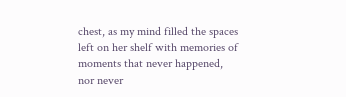chest, as my mind filled the spaces left on her shelf with memories of moments that never happened, nor never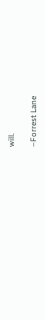will.

–Forrest Lane